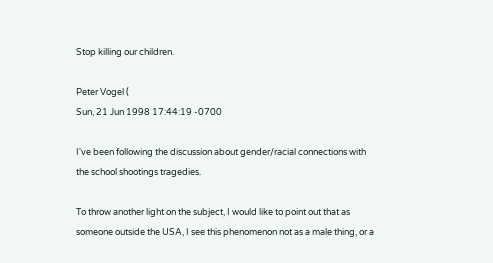Stop killing our children.

Peter Vogel (
Sun, 21 Jun 1998 17:44:19 -0700

I've been following the discussion about gender/racial connections with
the school shootings tragedies.

To throw another light on the subject, I would like to point out that as
someone outside the USA, I see this phenomenon not as a male thing, or a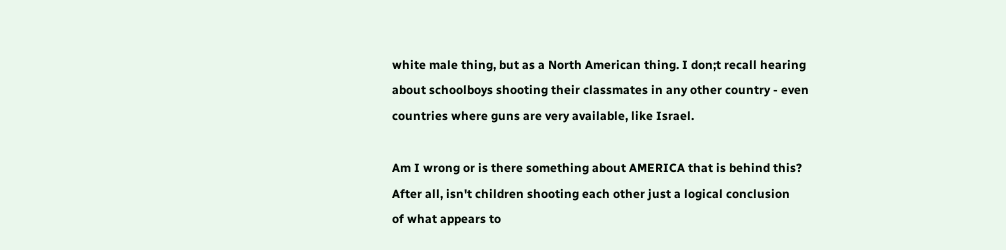white male thing, but as a North American thing. I don;t recall hearing
about schoolboys shooting their classmates in any other country - even
countries where guns are very available, like Israel.

Am I wrong or is there something about AMERICA that is behind this?
After all, isn't children shooting each other just a logical conclusion
of what appears to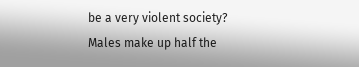be a very violent society? Males make up half the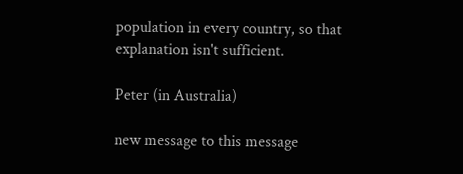population in every country, so that explanation isn't sufficient.

Peter (in Australia)

new message to this message